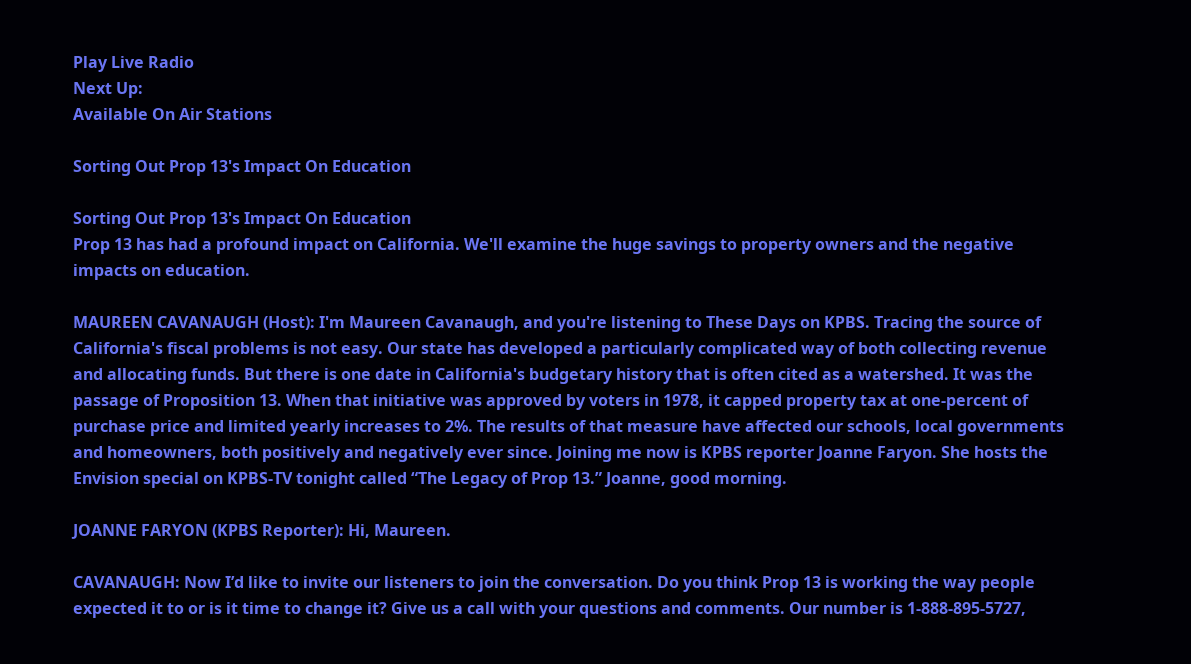Play Live Radio
Next Up:
Available On Air Stations

Sorting Out Prop 13's Impact On Education

Sorting Out Prop 13's Impact On Education
Prop 13 has had a profound impact on California. We'll examine the huge savings to property owners and the negative impacts on education.

MAUREEN CAVANAUGH (Host): I'm Maureen Cavanaugh, and you're listening to These Days on KPBS. Tracing the source of California's fiscal problems is not easy. Our state has developed a particularly complicated way of both collecting revenue and allocating funds. But there is one date in California's budgetary history that is often cited as a watershed. It was the passage of Proposition 13. When that initiative was approved by voters in 1978, it capped property tax at one-percent of purchase price and limited yearly increases to 2%. The results of that measure have affected our schools, local governments and homeowners, both positively and negatively ever since. Joining me now is KPBS reporter Joanne Faryon. She hosts the Envision special on KPBS-TV tonight called “The Legacy of Prop 13.” Joanne, good morning.

JOANNE FARYON (KPBS Reporter): Hi, Maureen.

CAVANAUGH: Now I’d like to invite our listeners to join the conversation. Do you think Prop 13 is working the way people expected it to or is it time to change it? Give us a call with your questions and comments. Our number is 1-888-895-5727,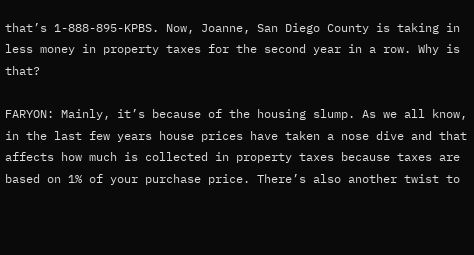that’s 1-888-895-KPBS. Now, Joanne, San Diego County is taking in less money in property taxes for the second year in a row. Why is that?

FARYON: Mainly, it’s because of the housing slump. As we all know, in the last few years house prices have taken a nose dive and that affects how much is collected in property taxes because taxes are based on 1% of your purchase price. There’s also another twist to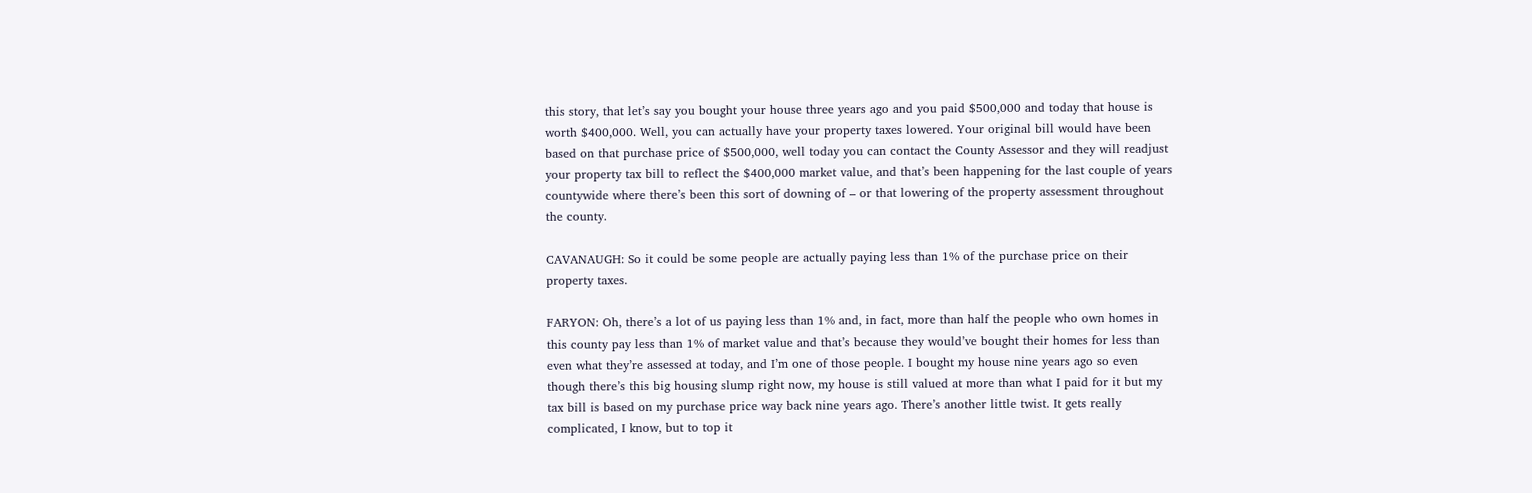this story, that let’s say you bought your house three years ago and you paid $500,000 and today that house is worth $400,000. Well, you can actually have your property taxes lowered. Your original bill would have been based on that purchase price of $500,000, well today you can contact the County Assessor and they will readjust your property tax bill to reflect the $400,000 market value, and that’s been happening for the last couple of years countywide where there’s been this sort of downing of – or that lowering of the property assessment throughout the county.

CAVANAUGH: So it could be some people are actually paying less than 1% of the purchase price on their property taxes.

FARYON: Oh, there’s a lot of us paying less than 1% and, in fact, more than half the people who own homes in this county pay less than 1% of market value and that’s because they would’ve bought their homes for less than even what they’re assessed at today, and I’m one of those people. I bought my house nine years ago so even though there’s this big housing slump right now, my house is still valued at more than what I paid for it but my tax bill is based on my purchase price way back nine years ago. There’s another little twist. It gets really complicated, I know, but to top it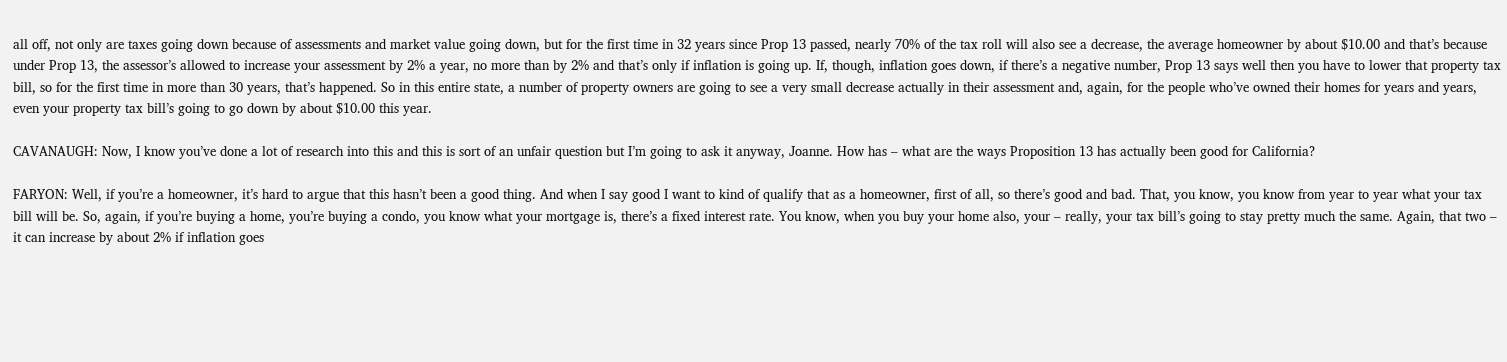all off, not only are taxes going down because of assessments and market value going down, but for the first time in 32 years since Prop 13 passed, nearly 70% of the tax roll will also see a decrease, the average homeowner by about $10.00 and that’s because under Prop 13, the assessor’s allowed to increase your assessment by 2% a year, no more than by 2% and that’s only if inflation is going up. If, though, inflation goes down, if there’s a negative number, Prop 13 says well then you have to lower that property tax bill, so for the first time in more than 30 years, that’s happened. So in this entire state, a number of property owners are going to see a very small decrease actually in their assessment and, again, for the people who’ve owned their homes for years and years, even your property tax bill’s going to go down by about $10.00 this year.

CAVANAUGH: Now, I know you’ve done a lot of research into this and this is sort of an unfair question but I’m going to ask it anyway, Joanne. How has – what are the ways Proposition 13 has actually been good for California?

FARYON: Well, if you’re a homeowner, it’s hard to argue that this hasn’t been a good thing. And when I say good I want to kind of qualify that as a homeowner, first of all, so there’s good and bad. That, you know, you know from year to year what your tax bill will be. So, again, if you’re buying a home, you’re buying a condo, you know what your mortgage is, there’s a fixed interest rate. You know, when you buy your home also, your – really, your tax bill’s going to stay pretty much the same. Again, that two – it can increase by about 2% if inflation goes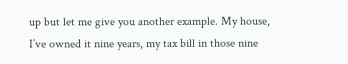up but let me give you another example. My house, I’ve owned it nine years, my tax bill in those nine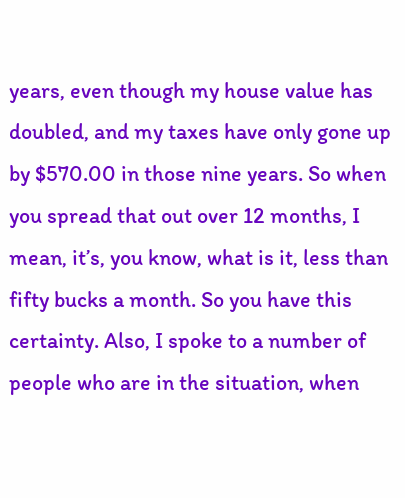years, even though my house value has doubled, and my taxes have only gone up by $570.00 in those nine years. So when you spread that out over 12 months, I mean, it’s, you know, what is it, less than fifty bucks a month. So you have this certainty. Also, I spoke to a number of people who are in the situation, when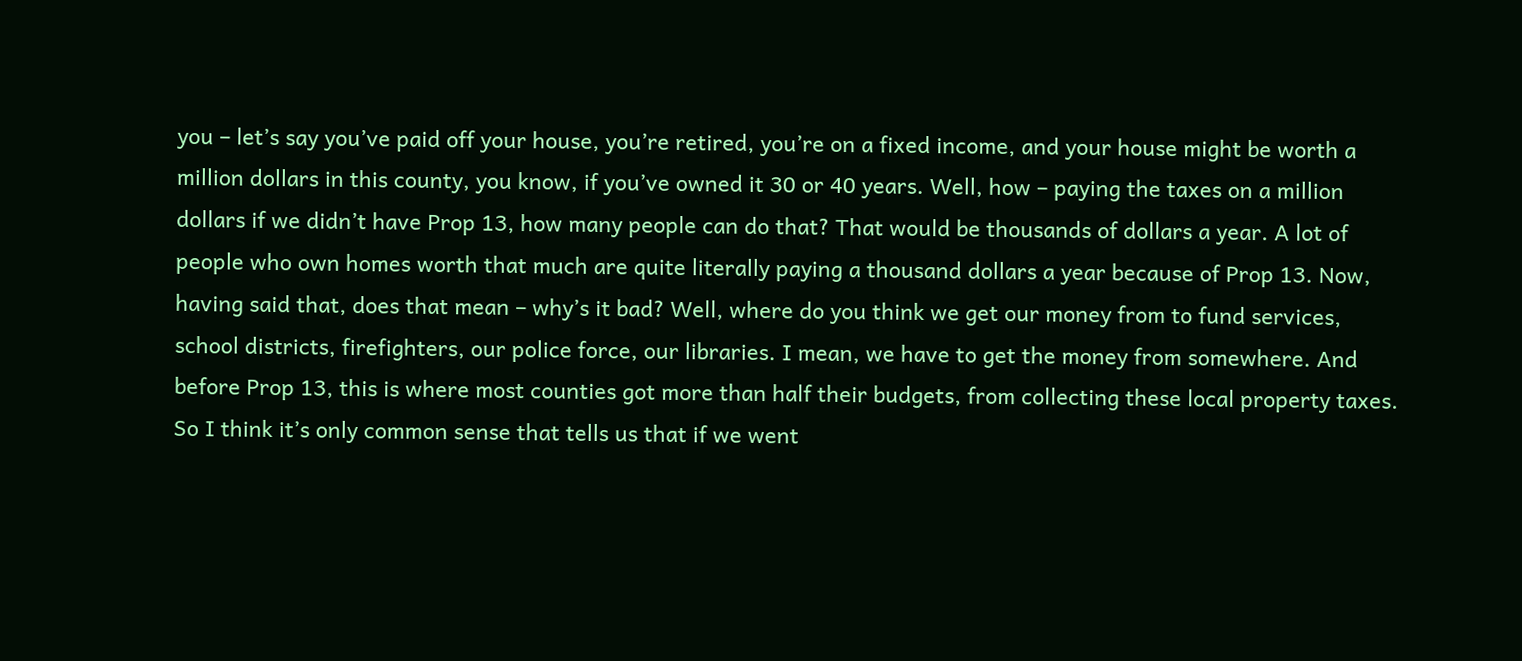you – let’s say you’ve paid off your house, you’re retired, you’re on a fixed income, and your house might be worth a million dollars in this county, you know, if you’ve owned it 30 or 40 years. Well, how – paying the taxes on a million dollars if we didn’t have Prop 13, how many people can do that? That would be thousands of dollars a year. A lot of people who own homes worth that much are quite literally paying a thousand dollars a year because of Prop 13. Now, having said that, does that mean – why’s it bad? Well, where do you think we get our money from to fund services, school districts, firefighters, our police force, our libraries. I mean, we have to get the money from somewhere. And before Prop 13, this is where most counties got more than half their budgets, from collecting these local property taxes. So I think it’s only common sense that tells us that if we went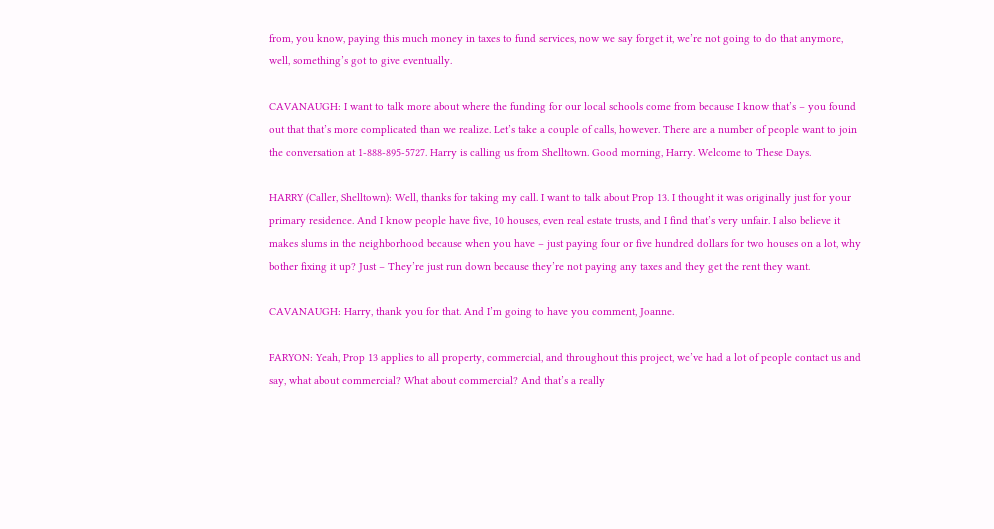from, you know, paying this much money in taxes to fund services, now we say forget it, we’re not going to do that anymore, well, something’s got to give eventually.

CAVANAUGH: I want to talk more about where the funding for our local schools come from because I know that’s – you found out that that’s more complicated than we realize. Let’s take a couple of calls, however. There are a number of people want to join the conversation at 1-888-895-5727. Harry is calling us from Shelltown. Good morning, Harry. Welcome to These Days.

HARRY (Caller, Shelltown): Well, thanks for taking my call. I want to talk about Prop 13. I thought it was originally just for your primary residence. And I know people have five, 10 houses, even real estate trusts, and I find that’s very unfair. I also believe it makes slums in the neighborhood because when you have – just paying four or five hundred dollars for two houses on a lot, why bother fixing it up? Just – They’re just run down because they’re not paying any taxes and they get the rent they want.

CAVANAUGH: Harry, thank you for that. And I’m going to have you comment, Joanne.

FARYON: Yeah, Prop 13 applies to all property, commercial, and throughout this project, we’ve had a lot of people contact us and say, what about commercial? What about commercial? And that’s a really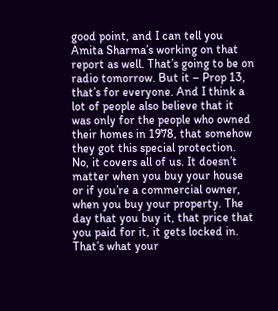good point, and I can tell you Amita Sharma’s working on that report as well. That’s going to be on radio tomorrow. But it – Prop 13, that’s for everyone. And I think a lot of people also believe that it was only for the people who owned their homes in 1978, that somehow they got this special protection. No, it covers all of us. It doesn’t matter when you buy your house or if you’re a commercial owner, when you buy your property. The day that you buy it, that price that you paid for it, it gets locked in. That’s what your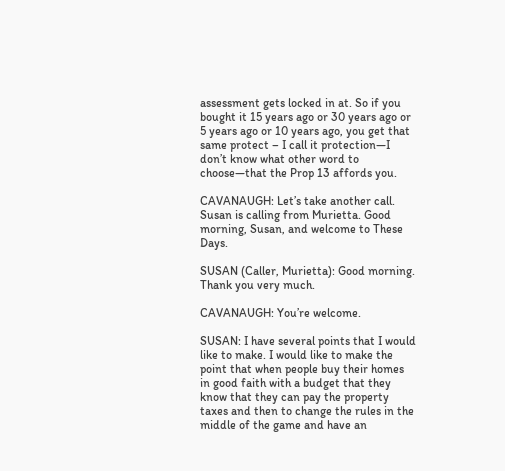assessment gets locked in at. So if you bought it 15 years ago or 30 years ago or 5 years ago or 10 years ago, you get that same protect – I call it protection—I don’t know what other word to choose—that the Prop 13 affords you.

CAVANAUGH: Let’s take another call. Susan is calling from Murietta. Good morning, Susan, and welcome to These Days.

SUSAN (Caller, Murietta): Good morning. Thank you very much.

CAVANAUGH: You’re welcome.

SUSAN: I have several points that I would like to make. I would like to make the point that when people buy their homes in good faith with a budget that they know that they can pay the property taxes and then to change the rules in the middle of the game and have an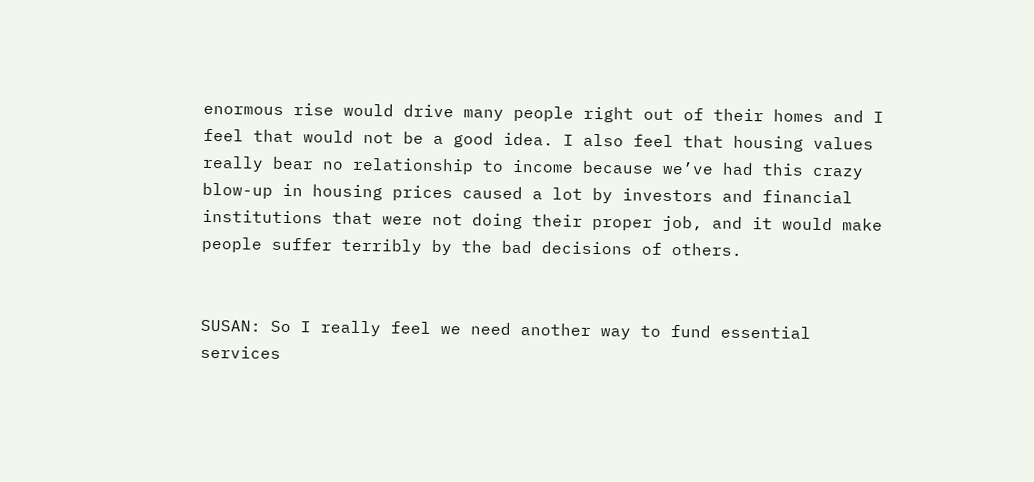enormous rise would drive many people right out of their homes and I feel that would not be a good idea. I also feel that housing values really bear no relationship to income because we’ve had this crazy blow-up in housing prices caused a lot by investors and financial institutions that were not doing their proper job, and it would make people suffer terribly by the bad decisions of others.


SUSAN: So I really feel we need another way to fund essential services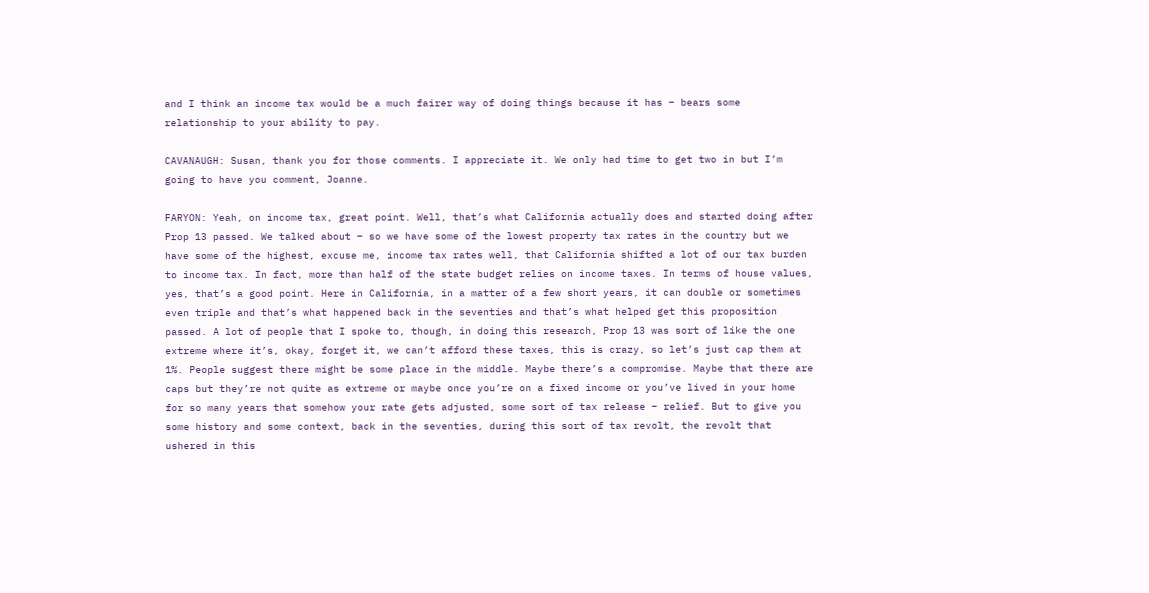and I think an income tax would be a much fairer way of doing things because it has – bears some relationship to your ability to pay.

CAVANAUGH: Susan, thank you for those comments. I appreciate it. We only had time to get two in but I’m going to have you comment, Joanne.

FARYON: Yeah, on income tax, great point. Well, that’s what California actually does and started doing after Prop 13 passed. We talked about – so we have some of the lowest property tax rates in the country but we have some of the highest, excuse me, income tax rates well, that California shifted a lot of our tax burden to income tax. In fact, more than half of the state budget relies on income taxes. In terms of house values, yes, that’s a good point. Here in California, in a matter of a few short years, it can double or sometimes even triple and that’s what happened back in the seventies and that’s what helped get this proposition passed. A lot of people that I spoke to, though, in doing this research, Prop 13 was sort of like the one extreme where it’s, okay, forget it, we can’t afford these taxes, this is crazy, so let’s just cap them at 1%. People suggest there might be some place in the middle. Maybe there’s a compromise. Maybe that there are caps but they’re not quite as extreme or maybe once you’re on a fixed income or you’ve lived in your home for so many years that somehow your rate gets adjusted, some sort of tax release – relief. But to give you some history and some context, back in the seventies, during this sort of tax revolt, the revolt that ushered in this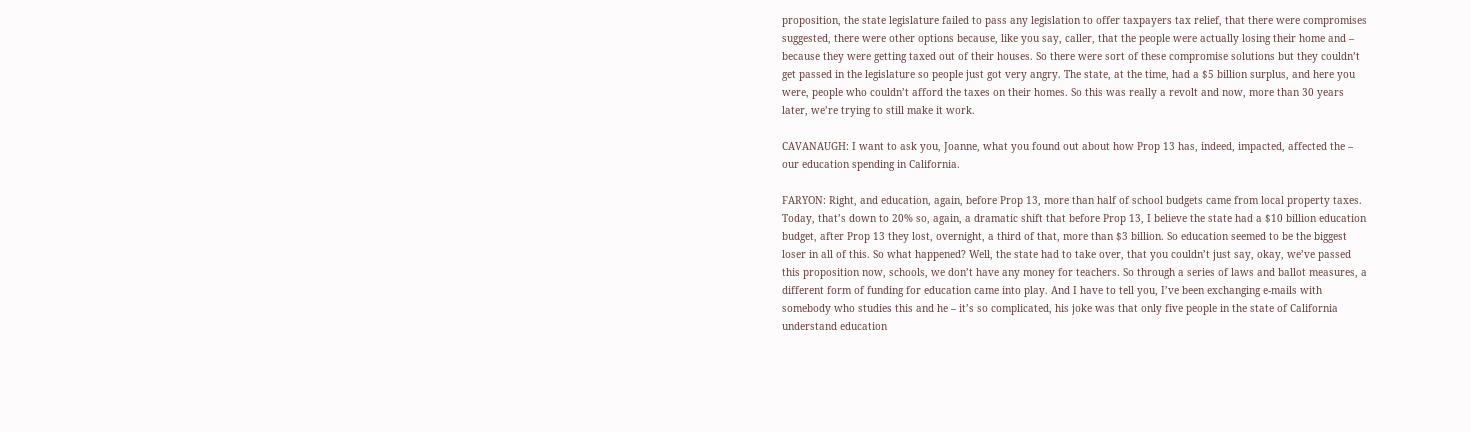proposition, the state legislature failed to pass any legislation to offer taxpayers tax relief, that there were compromises suggested, there were other options because, like you say, caller, that the people were actually losing their home and – because they were getting taxed out of their houses. So there were sort of these compromise solutions but they couldn’t get passed in the legislature so people just got very angry. The state, at the time, had a $5 billion surplus, and here you were, people who couldn’t afford the taxes on their homes. So this was really a revolt and now, more than 30 years later, we’re trying to still make it work.

CAVANAUGH: I want to ask you, Joanne, what you found out about how Prop 13 has, indeed, impacted, affected the – our education spending in California.

FARYON: Right, and education, again, before Prop 13, more than half of school budgets came from local property taxes. Today, that’s down to 20% so, again, a dramatic shift that before Prop 13, I believe the state had a $10 billion education budget, after Prop 13 they lost, overnight, a third of that, more than $3 billion. So education seemed to be the biggest loser in all of this. So what happened? Well, the state had to take over, that you couldn’t just say, okay, we’ve passed this proposition now, schools, we don’t have any money for teachers. So through a series of laws and ballot measures, a different form of funding for education came into play. And I have to tell you, I’ve been exchanging e-mails with somebody who studies this and he – it’s so complicated, his joke was that only five people in the state of California understand education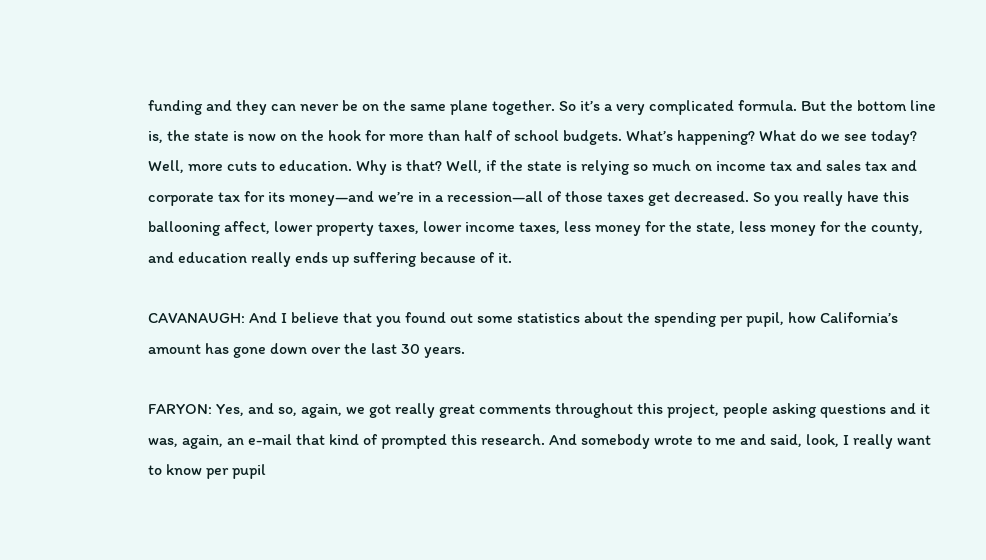funding and they can never be on the same plane together. So it’s a very complicated formula. But the bottom line is, the state is now on the hook for more than half of school budgets. What’s happening? What do we see today? Well, more cuts to education. Why is that? Well, if the state is relying so much on income tax and sales tax and corporate tax for its money—and we’re in a recession—all of those taxes get decreased. So you really have this ballooning affect, lower property taxes, lower income taxes, less money for the state, less money for the county, and education really ends up suffering because of it.

CAVANAUGH: And I believe that you found out some statistics about the spending per pupil, how California’s amount has gone down over the last 30 years.

FARYON: Yes, and so, again, we got really great comments throughout this project, people asking questions and it was, again, an e-mail that kind of prompted this research. And somebody wrote to me and said, look, I really want to know per pupil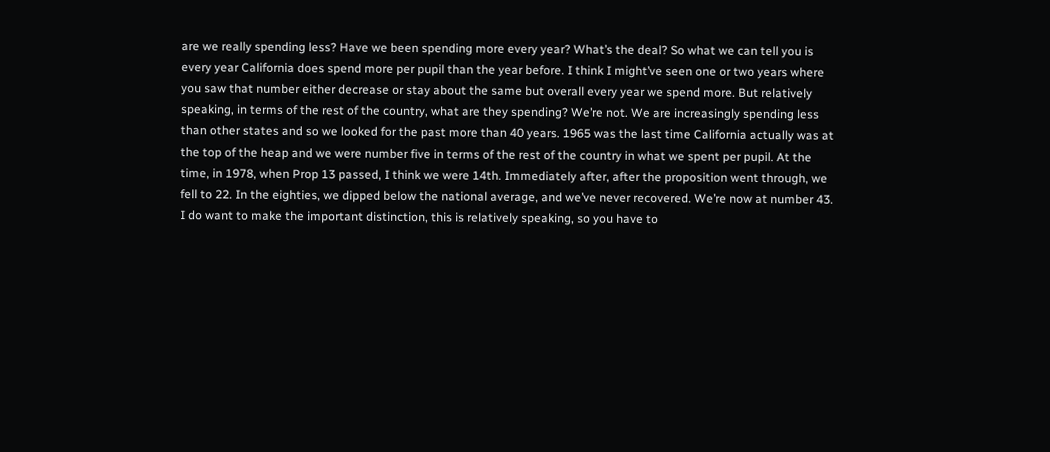are we really spending less? Have we been spending more every year? What’s the deal? So what we can tell you is every year California does spend more per pupil than the year before. I think I might’ve seen one or two years where you saw that number either decrease or stay about the same but overall every year we spend more. But relatively speaking, in terms of the rest of the country, what are they spending? We’re not. We are increasingly spending less than other states and so we looked for the past more than 40 years. 1965 was the last time California actually was at the top of the heap and we were number five in terms of the rest of the country in what we spent per pupil. At the time, in 1978, when Prop 13 passed, I think we were 14th. Immediately after, after the proposition went through, we fell to 22. In the eighties, we dipped below the national average, and we’ve never recovered. We’re now at number 43. I do want to make the important distinction, this is relatively speaking, so you have to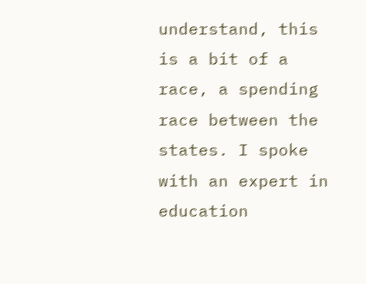understand, this is a bit of a race, a spending race between the states. I spoke with an expert in education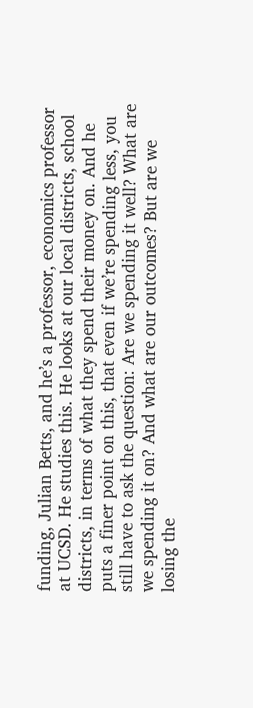funding, Julian Betts, and he’s a professor, economics professor at UCSD. He studies this. He looks at our local districts, school districts, in terms of what they spend their money on. And he puts a finer point on this, that even if we’re spending less, you still have to ask the question: Are we spending it well? What are we spending it on? And what are our outcomes? But are we losing the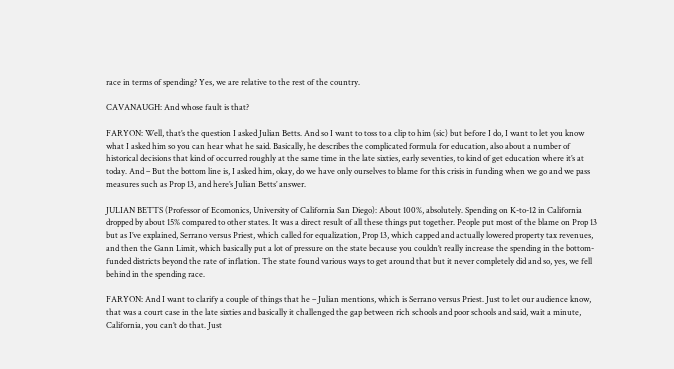race in terms of spending? Yes, we are relative to the rest of the country.

CAVANAUGH: And whose fault is that?

FARYON: Well, that’s the question I asked Julian Betts. And so I want to toss to a clip to him (sic) but before I do, I want to let you know what I asked him so you can hear what he said. Basically, he describes the complicated formula for education, also about a number of historical decisions that kind of occurred roughly at the same time in the late sixties, early seventies, to kind of get education where it’s at today. And – But the bottom line is, I asked him, okay, do we have only ourselves to blame for this crisis in funding when we go and we pass measures such as Prop 13, and here’s Julian Betts’ answer.

JULIAN BETTS (Professor of Ecomonics, University of California San Diego): About 100%, absolutely. Spending on K-to-12 in California dropped by about 15% compared to other states. It was a direct result of all these things put together. People put most of the blame on Prop 13 but as I’ve explained, Serrano versus Priest, which called for equalization, Prop 13, which capped and actually lowered property tax revenues, and then the Gann Limit, which basically put a lot of pressure on the state because you couldn’t really increase the spending in the bottom-funded districts beyond the rate of inflation. The state found various ways to get around that but it never completely did and so, yes, we fell behind in the spending race.

FARYON: And I want to clarify a couple of things that he – Julian mentions, which is Serrano versus Priest. Just to let our audience know, that was a court case in the late sixties and basically it challenged the gap between rich schools and poor schools and said, wait a minute, California, you can’t do that. Just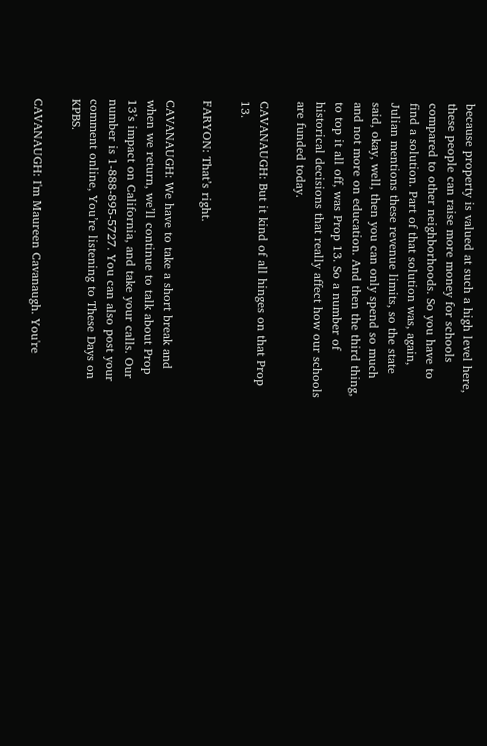because property is valued at such a high level here, these people can raise more money for schools compared to other neighborhoods. So you have to find a solution. Part of that solution was, again, Julian mentions these revenue limits, so the state said, okay, well, then you can only spend so much and not more on education. And then the third thing, to top it all off, was Prop 13. So a number of historical decisions that really affect how our schools are funded today.

CAVANAUGH: But it kind of all hinges on that Prop 13.

FARYON: That’s right.

CAVANAUGH: We have to take a short break and when we return, we’ll continue to talk about Prop 13’s impact on California, and take your calls. Our number is 1-888-895-5727. You can also post your comment online, You’re listening to These Days on KPBS.

CAVANAUGH: I'm Maureen Cavanaugh. You're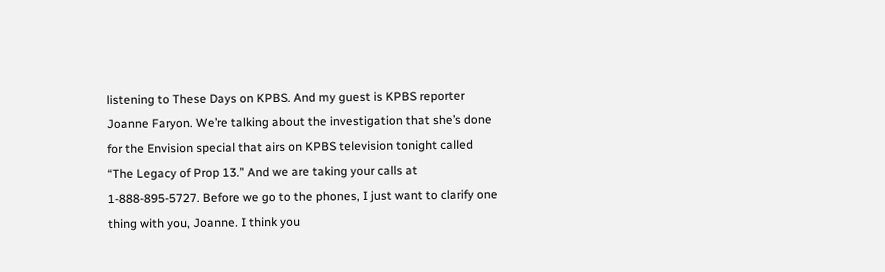listening to These Days on KPBS. And my guest is KPBS reporter Joanne Faryon. We’re talking about the investigation that she’s done for the Envision special that airs on KPBS television tonight called “The Legacy of Prop 13.” And we are taking your calls at 1-888-895-5727. Before we go to the phones, I just want to clarify one thing with you, Joanne. I think you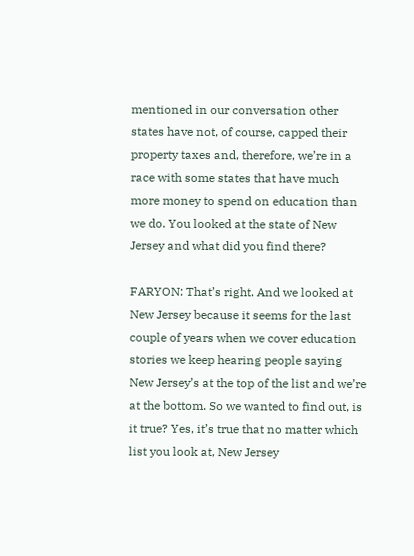mentioned in our conversation other states have not, of course, capped their property taxes and, therefore, we’re in a race with some states that have much more money to spend on education than we do. You looked at the state of New Jersey and what did you find there?

FARYON: That’s right. And we looked at New Jersey because it seems for the last couple of years when we cover education stories we keep hearing people saying New Jersey’s at the top of the list and we’re at the bottom. So we wanted to find out, is it true? Yes, it’s true that no matter which list you look at, New Jersey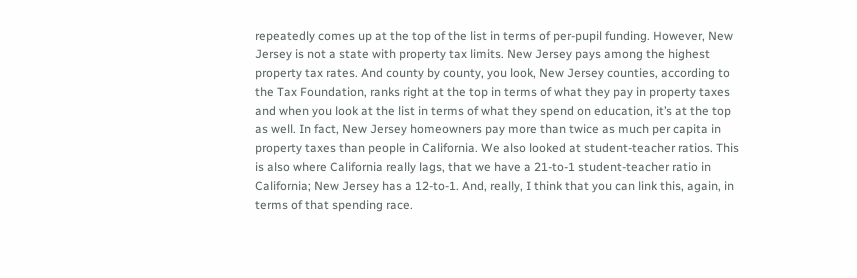repeatedly comes up at the top of the list in terms of per-pupil funding. However, New Jersey is not a state with property tax limits. New Jersey pays among the highest property tax rates. And county by county, you look, New Jersey counties, according to the Tax Foundation, ranks right at the top in terms of what they pay in property taxes and when you look at the list in terms of what they spend on education, it’s at the top as well. In fact, New Jersey homeowners pay more than twice as much per capita in property taxes than people in California. We also looked at student-teacher ratios. This is also where California really lags, that we have a 21-to-1 student-teacher ratio in California; New Jersey has a 12-to-1. And, really, I think that you can link this, again, in terms of that spending race.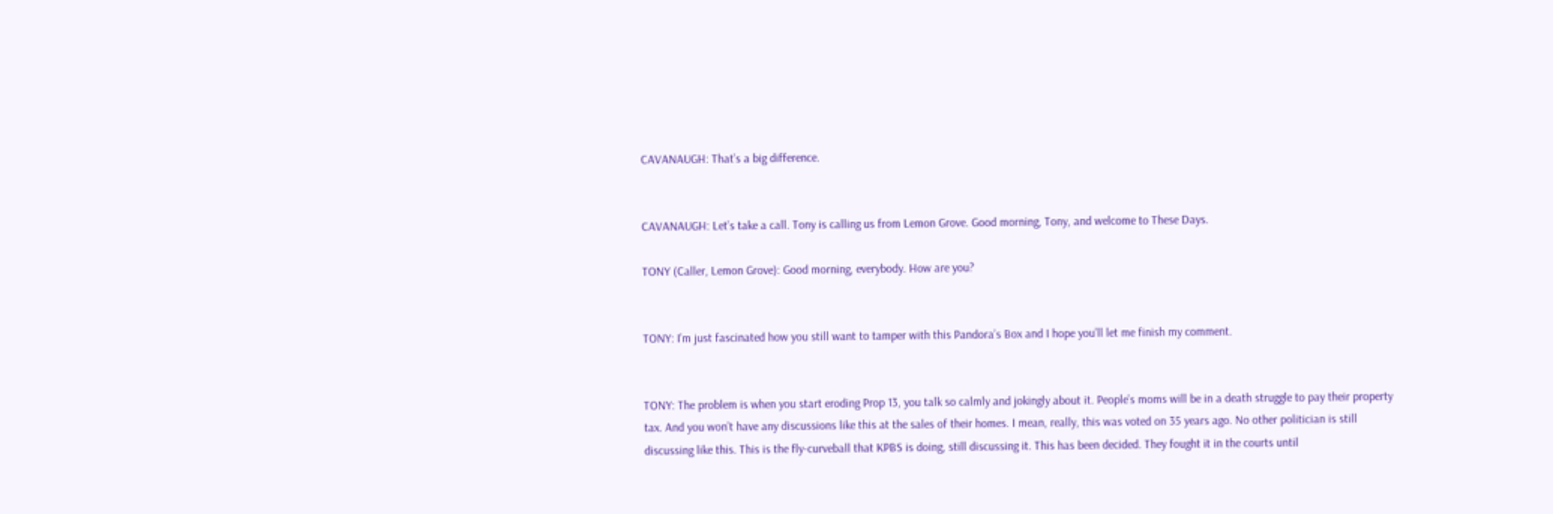CAVANAUGH: That’s a big difference.


CAVANAUGH: Let’s take a call. Tony is calling us from Lemon Grove. Good morning, Tony, and welcome to These Days.

TONY (Caller, Lemon Grove): Good morning, everybody. How are you?


TONY: I’m just fascinated how you still want to tamper with this Pandora’s Box and I hope you’ll let me finish my comment.


TONY: The problem is when you start eroding Prop 13, you talk so calmly and jokingly about it. People’s moms will be in a death struggle to pay their property tax. And you won’t have any discussions like this at the sales of their homes. I mean, really, this was voted on 35 years ago. No other politician is still discussing like this. This is the fly-curveball that KPBS is doing, still discussing it. This has been decided. They fought it in the courts until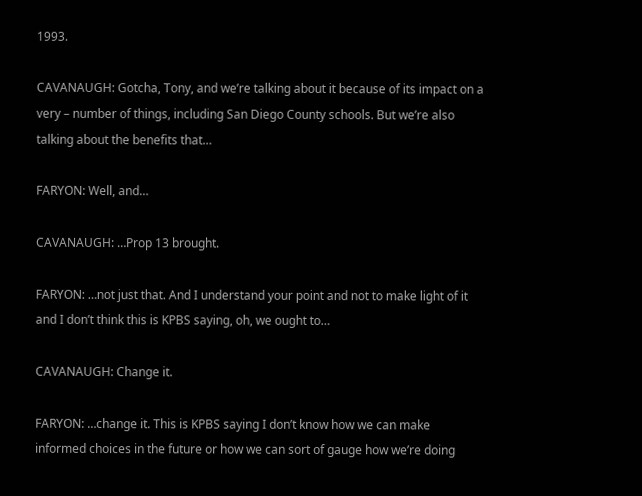1993.

CAVANAUGH: Gotcha, Tony, and we’re talking about it because of its impact on a very – number of things, including San Diego County schools. But we’re also talking about the benefits that…

FARYON: Well, and…

CAVANAUGH: …Prop 13 brought.

FARYON: …not just that. And I understand your point and not to make light of it and I don’t think this is KPBS saying, oh, we ought to…

CAVANAUGH: Change it.

FARYON: …change it. This is KPBS saying I don’t know how we can make informed choices in the future or how we can sort of gauge how we’re doing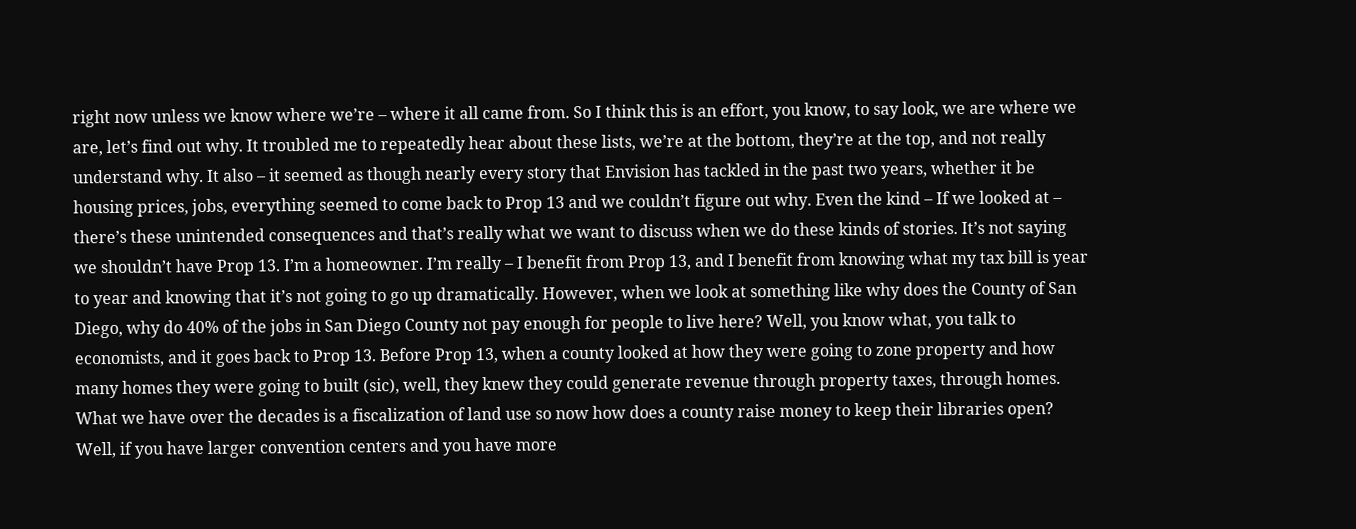right now unless we know where we’re – where it all came from. So I think this is an effort, you know, to say look, we are where we are, let’s find out why. It troubled me to repeatedly hear about these lists, we’re at the bottom, they’re at the top, and not really understand why. It also – it seemed as though nearly every story that Envision has tackled in the past two years, whether it be housing prices, jobs, everything seemed to come back to Prop 13 and we couldn’t figure out why. Even the kind – If we looked at – there’s these unintended consequences and that’s really what we want to discuss when we do these kinds of stories. It’s not saying we shouldn’t have Prop 13. I’m a homeowner. I’m really – I benefit from Prop 13, and I benefit from knowing what my tax bill is year to year and knowing that it’s not going to go up dramatically. However, when we look at something like why does the County of San Diego, why do 40% of the jobs in San Diego County not pay enough for people to live here? Well, you know what, you talk to economists, and it goes back to Prop 13. Before Prop 13, when a county looked at how they were going to zone property and how many homes they were going to built (sic), well, they knew they could generate revenue through property taxes, through homes. What we have over the decades is a fiscalization of land use so now how does a county raise money to keep their libraries open? Well, if you have larger convention centers and you have more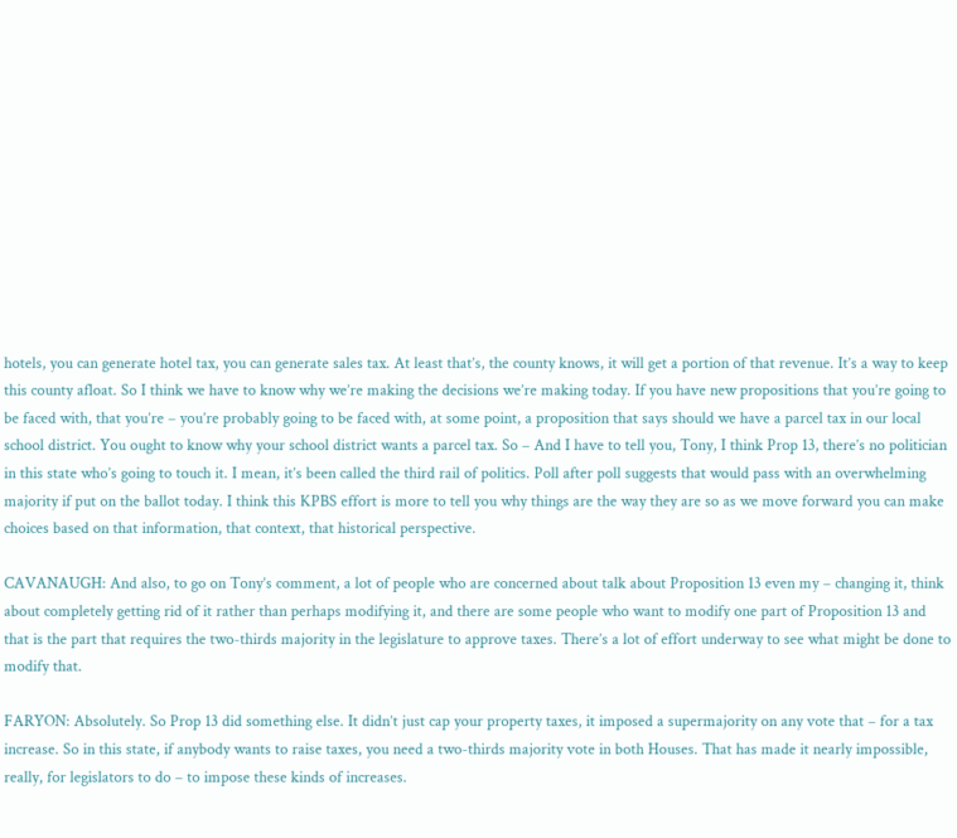hotels, you can generate hotel tax, you can generate sales tax. At least that’s, the county knows, it will get a portion of that revenue. It’s a way to keep this county afloat. So I think we have to know why we’re making the decisions we’re making today. If you have new propositions that you’re going to be faced with, that you’re – you’re probably going to be faced with, at some point, a proposition that says should we have a parcel tax in our local school district. You ought to know why your school district wants a parcel tax. So – And I have to tell you, Tony, I think Prop 13, there’s no politician in this state who’s going to touch it. I mean, it’s been called the third rail of politics. Poll after poll suggests that would pass with an overwhelming majority if put on the ballot today. I think this KPBS effort is more to tell you why things are the way they are so as we move forward you can make choices based on that information, that context, that historical perspective.

CAVANAUGH: And also, to go on Tony’s comment, a lot of people who are concerned about talk about Proposition 13 even my – changing it, think about completely getting rid of it rather than perhaps modifying it, and there are some people who want to modify one part of Proposition 13 and that is the part that requires the two-thirds majority in the legislature to approve taxes. There’s a lot of effort underway to see what might be done to modify that.

FARYON: Absolutely. So Prop 13 did something else. It didn’t just cap your property taxes, it imposed a supermajority on any vote that – for a tax increase. So in this state, if anybody wants to raise taxes, you need a two-thirds majority vote in both Houses. That has made it nearly impossible, really, for legislators to do – to impose these kinds of increases.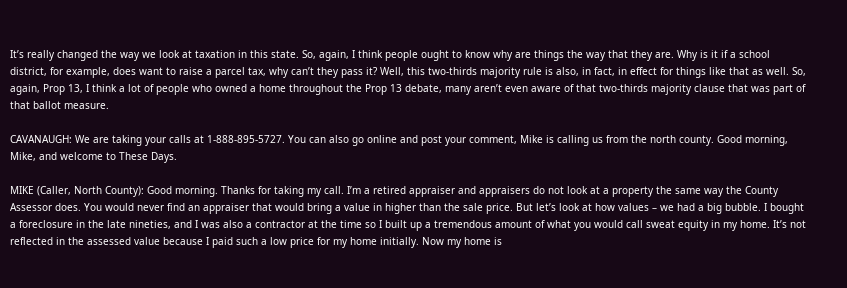It’s really changed the way we look at taxation in this state. So, again, I think people ought to know why are things the way that they are. Why is it if a school district, for example, does want to raise a parcel tax, why can’t they pass it? Well, this two-thirds majority rule is also, in fact, in effect for things like that as well. So, again, Prop 13, I think a lot of people who owned a home throughout the Prop 13 debate, many aren’t even aware of that two-thirds majority clause that was part of that ballot measure.

CAVANAUGH: We are taking your calls at 1-888-895-5727. You can also go online and post your comment, Mike is calling us from the north county. Good morning, Mike, and welcome to These Days.

MIKE (Caller, North County): Good morning. Thanks for taking my call. I’m a retired appraiser and appraisers do not look at a property the same way the County Assessor does. You would never find an appraiser that would bring a value in higher than the sale price. But let’s look at how values – we had a big bubble. I bought a foreclosure in the late nineties, and I was also a contractor at the time so I built up a tremendous amount of what you would call sweat equity in my home. It’s not reflected in the assessed value because I paid such a low price for my home initially. Now my home is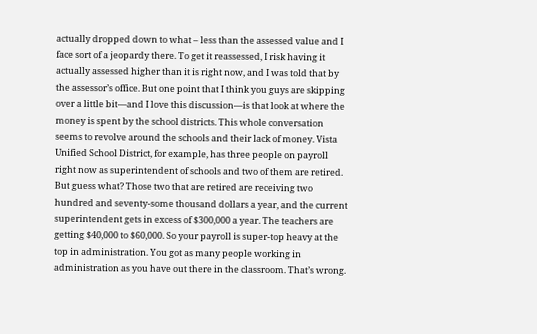actually dropped down to what – less than the assessed value and I face sort of a jeopardy there. To get it reassessed, I risk having it actually assessed higher than it is right now, and I was told that by the assessor’s office. But one point that I think you guys are skipping over a little bit—and I love this discussion—is that look at where the money is spent by the school districts. This whole conversation seems to revolve around the schools and their lack of money. Vista Unified School District, for example, has three people on payroll right now as superintendent of schools and two of them are retired. But guess what? Those two that are retired are receiving two hundred and seventy-some thousand dollars a year, and the current superintendent gets in excess of $300,000 a year. The teachers are getting $40,000 to $60,000. So your payroll is super-top heavy at the top in administration. You got as many people working in administration as you have out there in the classroom. That’s wrong.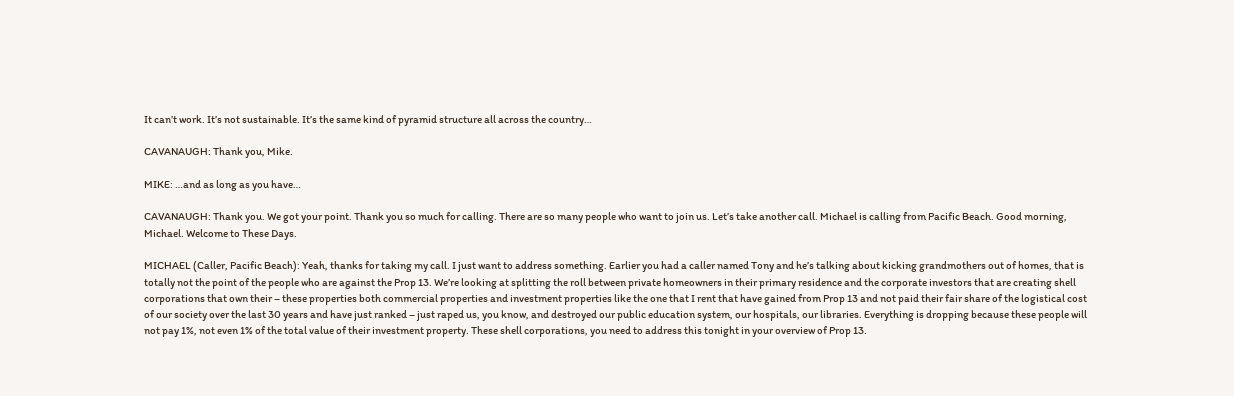It can’t work. It’s not sustainable. It’s the same kind of pyramid structure all across the country…

CAVANAUGH: Thank you, Mike.

MIKE: …and as long as you have…

CAVANAUGH: Thank you. We got your point. Thank you so much for calling. There are so many people who want to join us. Let’s take another call. Michael is calling from Pacific Beach. Good morning, Michael. Welcome to These Days.

MICHAEL (Caller, Pacific Beach): Yeah, thanks for taking my call. I just want to address something. Earlier you had a caller named Tony and he’s talking about kicking grandmothers out of homes, that is totally not the point of the people who are against the Prop 13. We’re looking at splitting the roll between private homeowners in their primary residence and the corporate investors that are creating shell corporations that own their – these properties both commercial properties and investment properties like the one that I rent that have gained from Prop 13 and not paid their fair share of the logistical cost of our society over the last 30 years and have just ranked – just raped us, you know, and destroyed our public education system, our hospitals, our libraries. Everything is dropping because these people will not pay 1%, not even 1% of the total value of their investment property. These shell corporations, you need to address this tonight in your overview of Prop 13.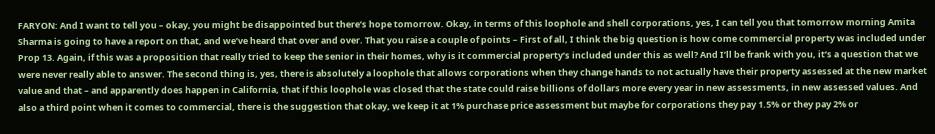FARYON: And I want to tell you – okay, you might be disappointed but there’s hope tomorrow. Okay, in terms of this loophole and shell corporations, yes, I can tell you that tomorrow morning Amita Sharma is going to have a report on that, and we’ve heard that over and over. That you raise a couple of points – First of all, I think the big question is how come commercial property was included under Prop 13. Again, if this was a proposition that really tried to keep the senior in their homes, why is it commercial property’s included under this as well? And I’ll be frank with you, it’s a question that we were never really able to answer. The second thing is, yes, there is absolutely a loophole that allows corporations when they change hands to not actually have their property assessed at the new market value and that – and apparently does happen in California, that if this loophole was closed that the state could raise billions of dollars more every year in new assessments, in new assessed values. And also a third point when it comes to commercial, there is the suggestion that okay, we keep it at 1% purchase price assessment but maybe for corporations they pay 1.5% or they pay 2% or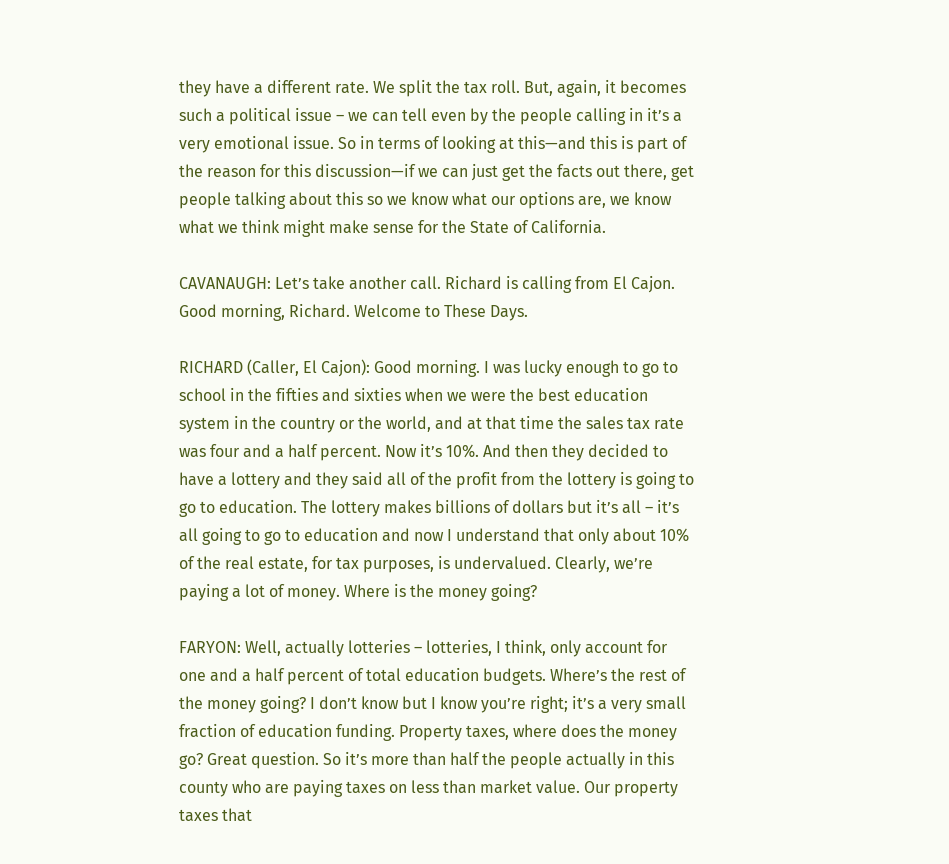they have a different rate. We split the tax roll. But, again, it becomes such a political issue – we can tell even by the people calling in it’s a very emotional issue. So in terms of looking at this—and this is part of the reason for this discussion—if we can just get the facts out there, get people talking about this so we know what our options are, we know what we think might make sense for the State of California.

CAVANAUGH: Let’s take another call. Richard is calling from El Cajon. Good morning, Richard. Welcome to These Days.

RICHARD (Caller, El Cajon): Good morning. I was lucky enough to go to school in the fifties and sixties when we were the best education system in the country or the world, and at that time the sales tax rate was four and a half percent. Now it’s 10%. And then they decided to have a lottery and they said all of the profit from the lottery is going to go to education. The lottery makes billions of dollars but it’s all – it’s all going to go to education and now I understand that only about 10% of the real estate, for tax purposes, is undervalued. Clearly, we’re paying a lot of money. Where is the money going?

FARYON: Well, actually lotteries – lotteries, I think, only account for one and a half percent of total education budgets. Where’s the rest of the money going? I don’t know but I know you’re right; it’s a very small fraction of education funding. Property taxes, where does the money go? Great question. So it’s more than half the people actually in this county who are paying taxes on less than market value. Our property taxes that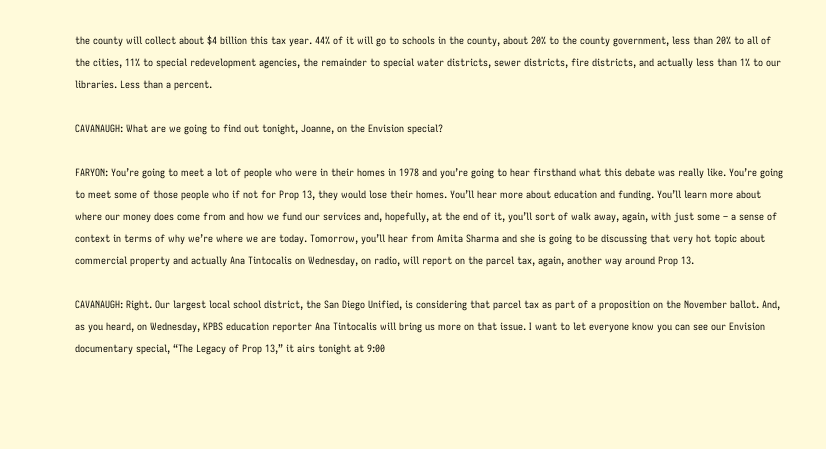the county will collect about $4 billion this tax year. 44% of it will go to schools in the county, about 20% to the county government, less than 20% to all of the cities, 11% to special redevelopment agencies, the remainder to special water districts, sewer districts, fire districts, and actually less than 1% to our libraries. Less than a percent.

CAVANAUGH: What are we going to find out tonight, Joanne, on the Envision special?

FARYON: You’re going to meet a lot of people who were in their homes in 1978 and you’re going to hear firsthand what this debate was really like. You’re going to meet some of those people who if not for Prop 13, they would lose their homes. You’ll hear more about education and funding. You’ll learn more about where our money does come from and how we fund our services and, hopefully, at the end of it, you’ll sort of walk away, again, with just some – a sense of context in terms of why we’re where we are today. Tomorrow, you’ll hear from Amita Sharma and she is going to be discussing that very hot topic about commercial property and actually Ana Tintocalis on Wednesday, on radio, will report on the parcel tax, again, another way around Prop 13.

CAVANAUGH: Right. Our largest local school district, the San Diego Unified, is considering that parcel tax as part of a proposition on the November ballot. And, as you heard, on Wednesday, KPBS education reporter Ana Tintocalis will bring us more on that issue. I want to let everyone know you can see our Envision documentary special, “The Legacy of Prop 13,” it airs tonight at 9:00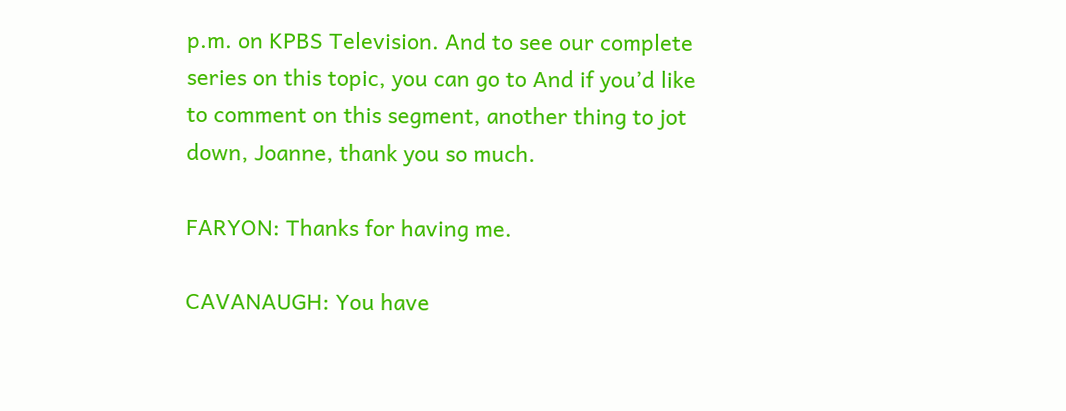p.m. on KPBS Television. And to see our complete series on this topic, you can go to And if you’d like to comment on this segment, another thing to jot down, Joanne, thank you so much.

FARYON: Thanks for having me.

CAVANAUGH: You have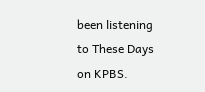been listening to These Days on KPBS.